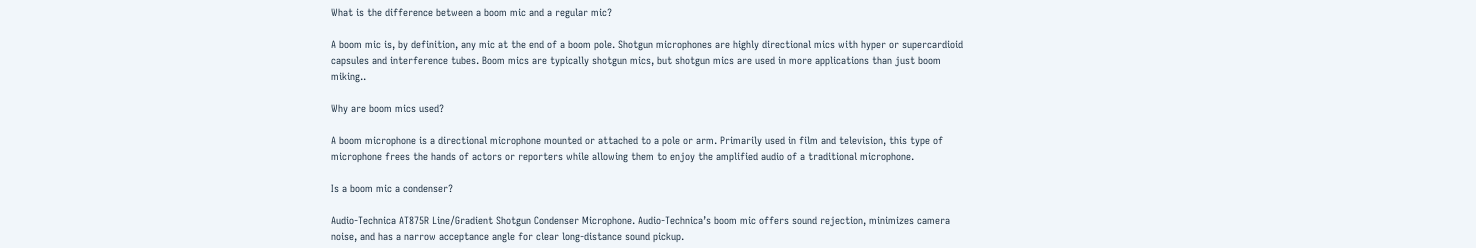What is the difference between a boom mic and a regular mic?

A boom mic is, by definition, any mic at the end of a boom pole. Shotgun microphones are highly directional mics with hyper or supercardioid capsules and interference tubes. Boom mics are typically shotgun mics, but shotgun mics are used in more applications than just boom miking..

Why are boom mics used?

A boom microphone is a directional microphone mounted or attached to a pole or arm. Primarily used in film and television, this type of microphone frees the hands of actors or reporters while allowing them to enjoy the amplified audio of a traditional microphone.

Is a boom mic a condenser?

Audio-Technica AT875R Line/Gradient Shotgun Condenser Microphone. Audio-Technica’s boom mic offers sound rejection, minimizes camera noise, and has a narrow acceptance angle for clear long-distance sound pickup.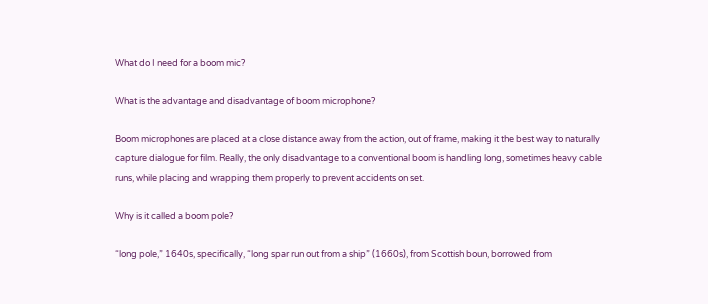What do I need for a boom mic?

What is the advantage and disadvantage of boom microphone?

Boom microphones are placed at a close distance away from the action, out of frame, making it the best way to naturally capture dialogue for film. Really, the only disadvantage to a conventional boom is handling long, sometimes heavy cable runs, while placing and wrapping them properly to prevent accidents on set.

Why is it called a boom pole?

“long pole,” 1640s, specifically, “long spar run out from a ship” (1660s), from Scottish boun, borrowed from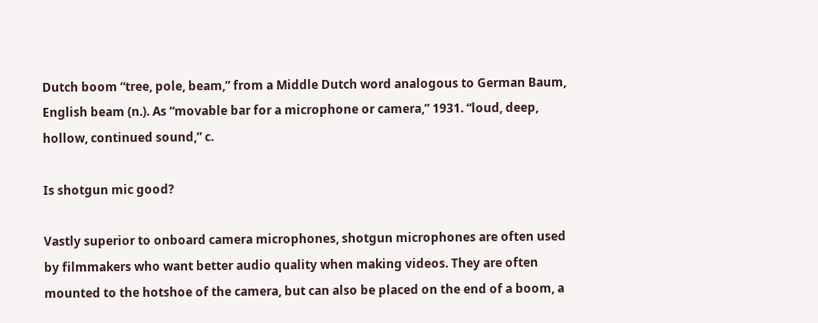Dutch boom “tree, pole, beam,” from a Middle Dutch word analogous to German Baum, English beam (n.). As “movable bar for a microphone or camera,” 1931. “loud, deep, hollow, continued sound,” c.

Is shotgun mic good?

Vastly superior to onboard camera microphones, shotgun microphones are often used by filmmakers who want better audio quality when making videos. They are often mounted to the hotshoe of the camera, but can also be placed on the end of a boom, a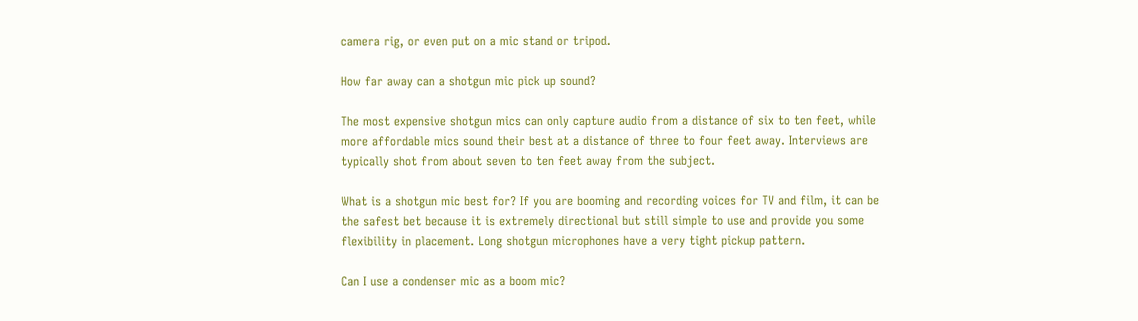camera rig, or even put on a mic stand or tripod.

How far away can a shotgun mic pick up sound?

The most expensive shotgun mics can only capture audio from a distance of six to ten feet, while more affordable mics sound their best at a distance of three to four feet away. Interviews are typically shot from about seven to ten feet away from the subject.

What is a shotgun mic best for? If you are booming and recording voices for TV and film, it can be the safest bet because it is extremely directional but still simple to use and provide you some flexibility in placement. Long shotgun microphones have a very tight pickup pattern.

Can I use a condenser mic as a boom mic?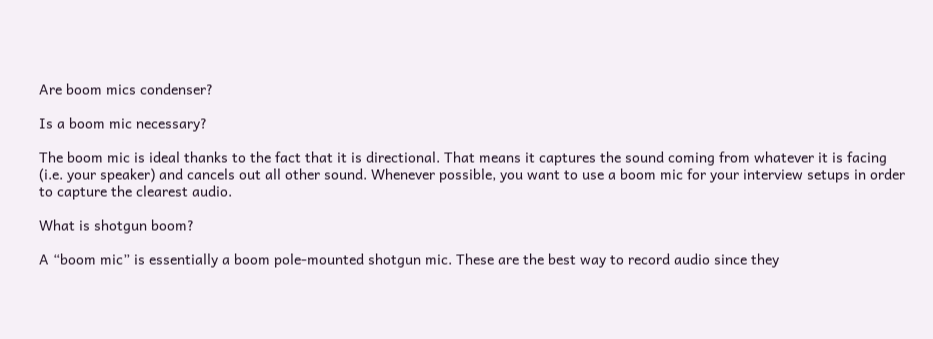Are boom mics condenser?

Is a boom mic necessary?

The boom mic is ideal thanks to the fact that it is directional. That means it captures the sound coming from whatever it is facing (i.e. your speaker) and cancels out all other sound. Whenever possible, you want to use a boom mic for your interview setups in order to capture the clearest audio.

What is shotgun boom?

A “boom mic” is essentially a boom pole-mounted shotgun mic. These are the best way to record audio since they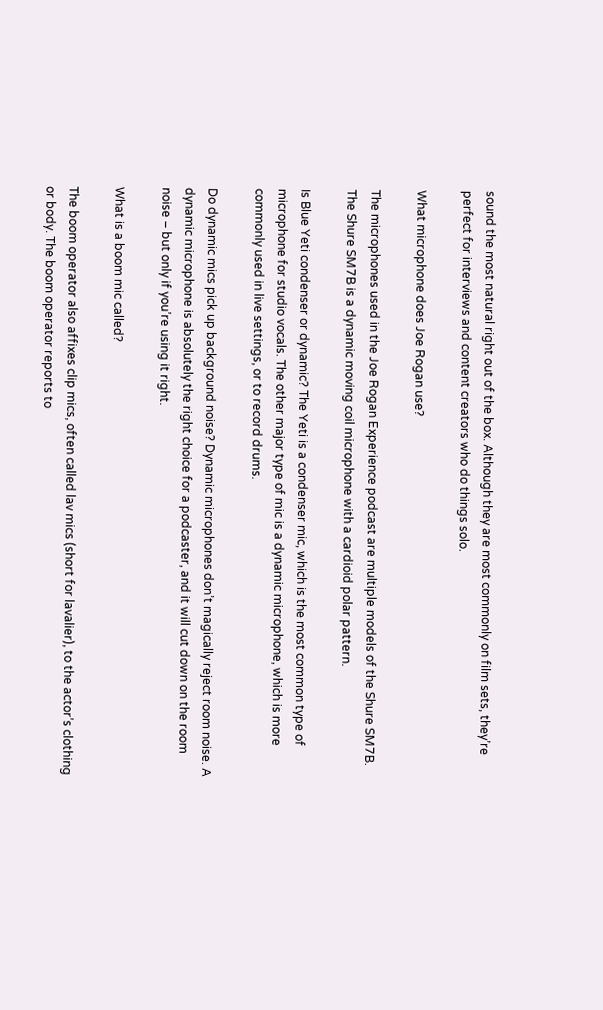sound the most natural right out of the box. Although they are most commonly on film sets, they’re perfect for interviews and content creators who do things solo.

What microphone does Joe Rogan use?

The microphones used in the Joe Rogan Experience podcast are multiple models of the Shure SM7B. The Shure SM7B is a dynamic moving coil microphone with a cardioid polar pattern.

Is Blue Yeti condenser or dynamic? The Yeti is a condenser mic, which is the most common type of microphone for studio vocals. The other major type of mic is a dynamic microphone, which is more commonly used in live settings, or to record drums.

Do dynamic mics pick up background noise? Dynamic microphones don’t magically reject room noise. A dynamic microphone is absolutely the right choice for a podcaster, and it will cut down on the room noise – but only if you’re using it right.

What is a boom mic called?

The boom operator also affixes clip mics, often called lav mics (short for lavalier), to the actor’s clothing or body. The boom operator reports to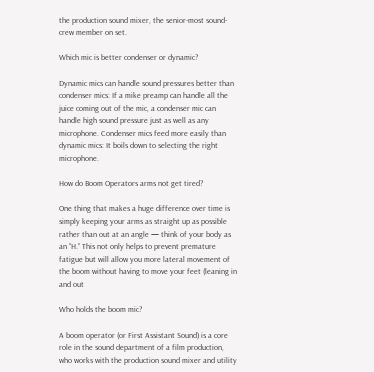the production sound mixer, the senior-most sound-crew member on set.

Which mic is better condenser or dynamic?

Dynamic mics can handle sound pressures better than condenser mics: If a mike preamp can handle all the juice coming out of the mic, a condenser mic can handle high sound pressure just as well as any microphone. Condenser mics feed more easily than dynamic mics: It boils down to selecting the right microphone.

How do Boom Operators arms not get tired?

One thing that makes a huge difference over time is simply keeping your arms as straight up as possible rather than out at an angle — think of your body as an “H.” This not only helps to prevent premature fatigue but will allow you more lateral movement of the boom without having to move your feet (leaning in and out

Who holds the boom mic?

A boom operator (or First Assistant Sound) is a core role in the sound department of a film production, who works with the production sound mixer and utility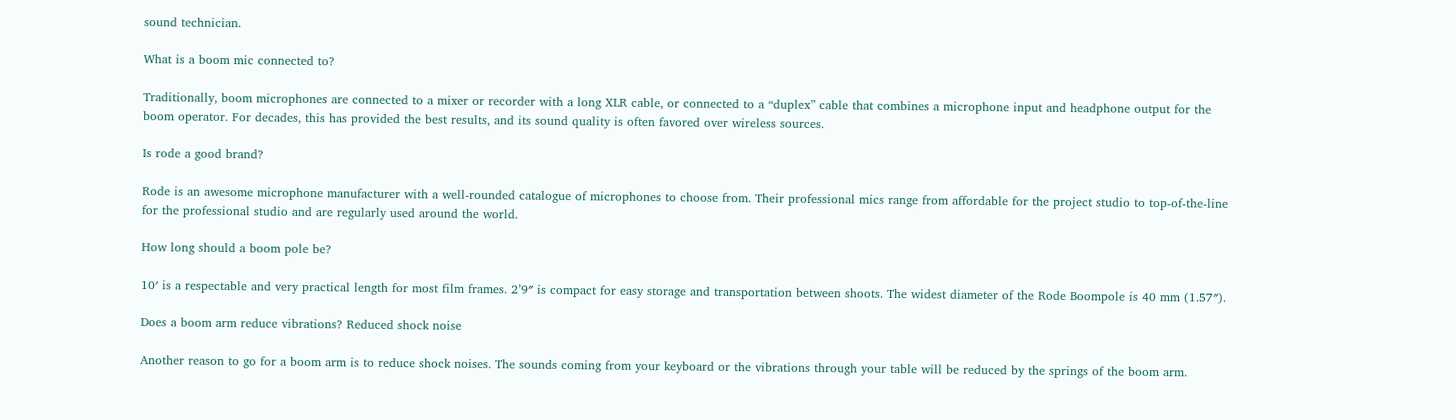sound technician.

What is a boom mic connected to?

Traditionally, boom microphones are connected to a mixer or recorder with a long XLR cable, or connected to a “duplex” cable that combines a microphone input and headphone output for the boom operator. For decades, this has provided the best results, and its sound quality is often favored over wireless sources.

Is rode a good brand?

Rode is an awesome microphone manufacturer with a well-rounded catalogue of microphones to choose from. Their professional mics range from affordable for the project studio to top-of-the-line for the professional studio and are regularly used around the world.

How long should a boom pole be?

10′ is a respectable and very practical length for most film frames. 2’9″ is compact for easy storage and transportation between shoots. The widest diameter of the Rode Boompole is 40 mm (1.57″).

Does a boom arm reduce vibrations? Reduced shock noise

Another reason to go for a boom arm is to reduce shock noises. The sounds coming from your keyboard or the vibrations through your table will be reduced by the springs of the boom arm.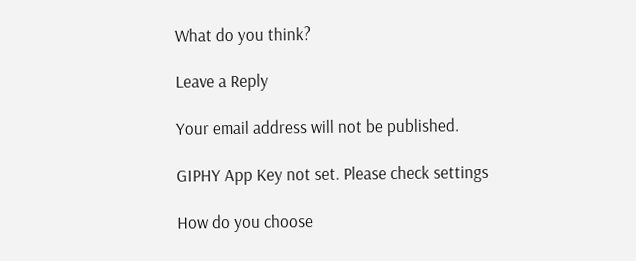What do you think?

Leave a Reply

Your email address will not be published.

GIPHY App Key not set. Please check settings

How do you choose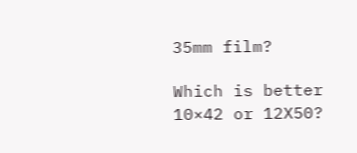35mm film?

Which is better 10×42 or 12X50?